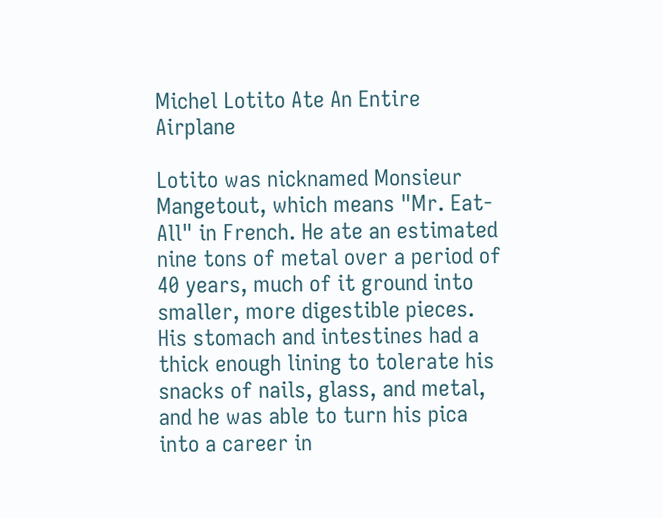Michel Lotito Ate An Entire Airplane

Lotito was nicknamed Monsieur Mangetout, which means "Mr. Eat-All" in French. He ate an estimated nine tons of metal over a period of 40 years, much of it ground into smaller, more digestible pieces. His stomach and intestines had a thick enough lining to tolerate his snacks of nails, glass, and metal, and he was able to turn his pica into a career in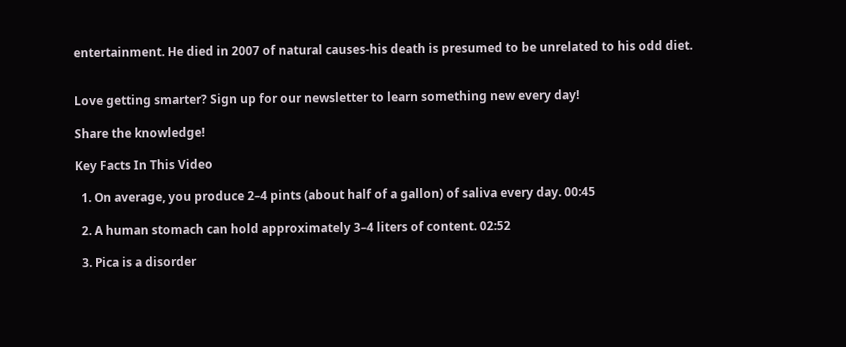entertainment. He died in 2007 of natural causes-his death is presumed to be unrelated to his odd diet.


Love getting smarter? Sign up for our newsletter to learn something new every day!

Share the knowledge!

Key Facts In This Video

  1. On average, you produce 2–4 pints (about half of a gallon) of saliva every day. 00:45

  2. A human stomach can hold approximately 3–4 liters of content. 02:52

  3. Pica is a disorder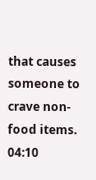that causes someone to crave non-food items. 04:10